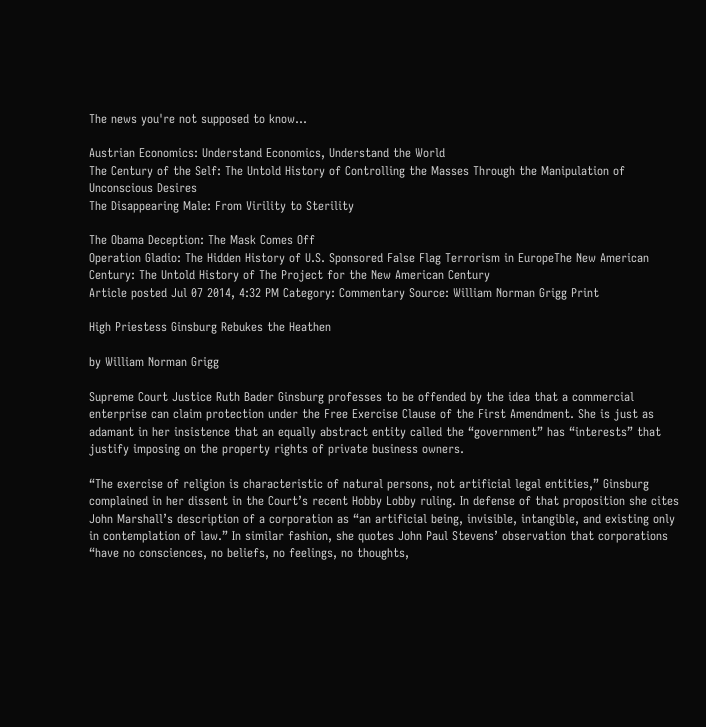The news you're not supposed to know...

Austrian Economics: Understand Economics, Understand the World
The Century of the Self: The Untold History of Controlling the Masses Through the Manipulation of Unconscious Desires
The Disappearing Male: From Virility to Sterility

The Obama Deception: The Mask Comes Off
Operation Gladio: The Hidden History of U.S. Sponsored False Flag Terrorism in EuropeThe New American Century: The Untold History of The Project for the New American Century
Article posted Jul 07 2014, 4:32 PM Category: Commentary Source: William Norman Grigg Print

High Priestess Ginsburg Rebukes the Heathen

by William Norman Grigg

Supreme Court Justice Ruth Bader Ginsburg professes to be offended by the idea that a commercial enterprise can claim protection under the Free Exercise Clause of the First Amendment. She is just as adamant in her insistence that an equally abstract entity called the “government” has “interests” that justify imposing on the property rights of private business owners.

“The exercise of religion is characteristic of natural persons, not artificial legal entities,” Ginsburg complained in her dissent in the Court’s recent Hobby Lobby ruling. In defense of that proposition she cites John Marshall’s description of a corporation as “an artificial being, invisible, intangible, and existing only in contemplation of law.” In similar fashion, she quotes John Paul Stevens’ observation that corporations “have no consciences, no beliefs, no feelings, no thoughts,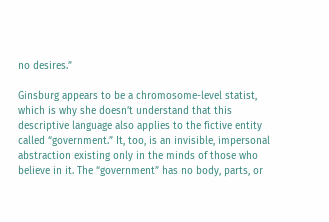no desires.”

Ginsburg appears to be a chromosome-level statist, which is why she doesn’t understand that this descriptive language also applies to the fictive entity called “government.” It, too, is an invisible, impersonal abstraction existing only in the minds of those who believe in it. The “government” has no body, parts, or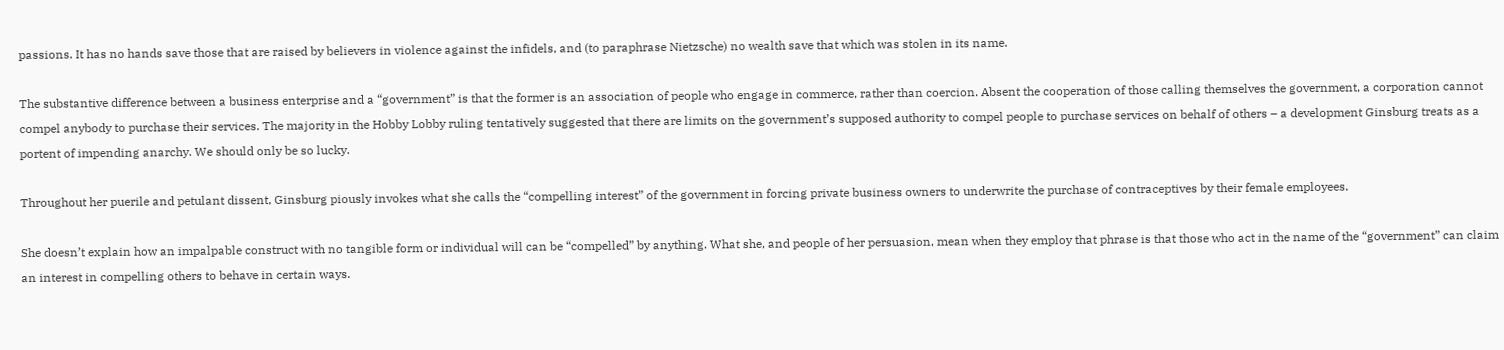passions. It has no hands save those that are raised by believers in violence against the infidels, and (to paraphrase Nietzsche) no wealth save that which was stolen in its name.

The substantive difference between a business enterprise and a “government” is that the former is an association of people who engage in commerce, rather than coercion. Absent the cooperation of those calling themselves the government, a corporation cannot compel anybody to purchase their services. The majority in the Hobby Lobby ruling tentatively suggested that there are limits on the government’s supposed authority to compel people to purchase services on behalf of others – a development Ginsburg treats as a portent of impending anarchy. We should only be so lucky.

Throughout her puerile and petulant dissent, Ginsburg piously invokes what she calls the “compelling interest” of the government in forcing private business owners to underwrite the purchase of contraceptives by their female employees.

She doesn’t explain how an impalpable construct with no tangible form or individual will can be “compelled” by anything. What she, and people of her persuasion, mean when they employ that phrase is that those who act in the name of the “government” can claim an interest in compelling others to behave in certain ways.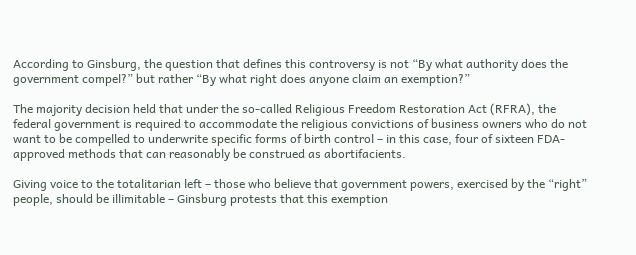According to Ginsburg, the question that defines this controversy is not “By what authority does the government compel?” but rather “By what right does anyone claim an exemption?”

The majority decision held that under the so-called Religious Freedom Restoration Act (RFRA), the federal government is required to accommodate the religious convictions of business owners who do not want to be compelled to underwrite specific forms of birth control – in this case, four of sixteen FDA-approved methods that can reasonably be construed as abortifacients.

Giving voice to the totalitarian left – those who believe that government powers, exercised by the “right” people, should be illimitable – Ginsburg protests that this exemption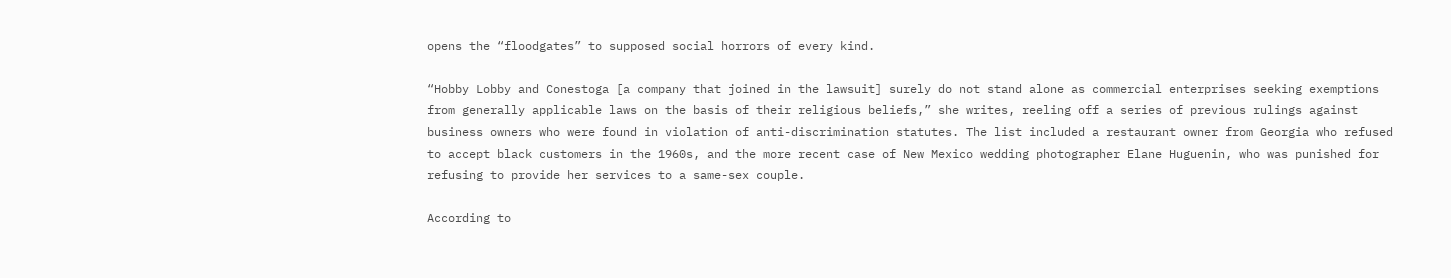opens the “floodgates” to supposed social horrors of every kind.

“Hobby Lobby and Conestoga [a company that joined in the lawsuit] surely do not stand alone as commercial enterprises seeking exemptions from generally applicable laws on the basis of their religious beliefs,” she writes, reeling off a series of previous rulings against business owners who were found in violation of anti-discrimination statutes. The list included a restaurant owner from Georgia who refused to accept black customers in the 1960s, and the more recent case of New Mexico wedding photographer Elane Huguenin, who was punished for refusing to provide her services to a same-sex couple.

According to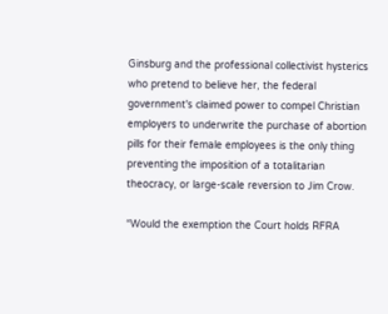Ginsburg and the professional collectivist hysterics who pretend to believe her, the federal government's claimed power to compel Christian employers to underwrite the purchase of abortion pills for their female employees is the only thing preventing the imposition of a totalitarian theocracy, or large-scale reversion to Jim Crow.

“Would the exemption the Court holds RFRA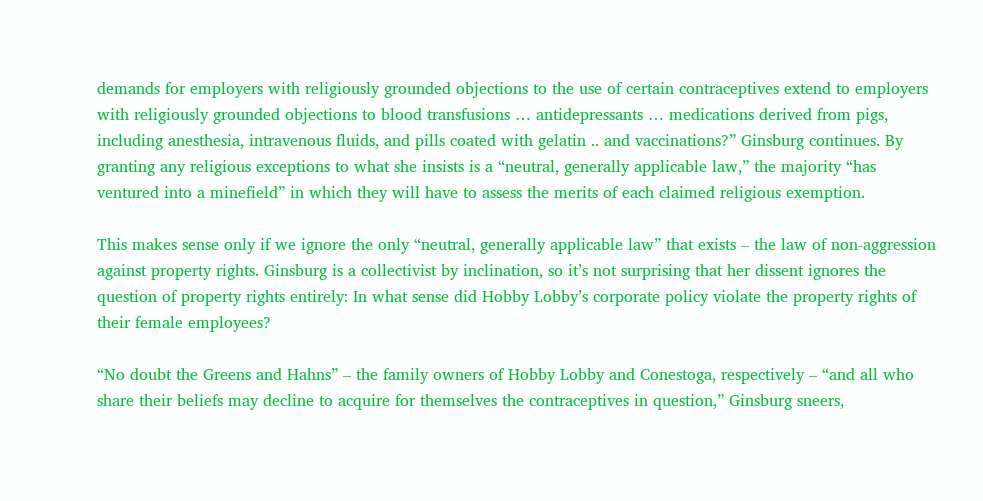demands for employers with religiously grounded objections to the use of certain contraceptives extend to employers with religiously grounded objections to blood transfusions … antidepressants … medications derived from pigs, including anesthesia, intravenous fluids, and pills coated with gelatin .. and vaccinations?” Ginsburg continues. By granting any religious exceptions to what she insists is a “neutral, generally applicable law,” the majority “has ventured into a minefield” in which they will have to assess the merits of each claimed religious exemption.

This makes sense only if we ignore the only “neutral, generally applicable law” that exists – the law of non-aggression against property rights. Ginsburg is a collectivist by inclination, so it’s not surprising that her dissent ignores the question of property rights entirely: In what sense did Hobby Lobby’s corporate policy violate the property rights of their female employees?

“No doubt the Greens and Hahns” – the family owners of Hobby Lobby and Conestoga, respectively – “and all who share their beliefs may decline to acquire for themselves the contraceptives in question,” Ginsburg sneers,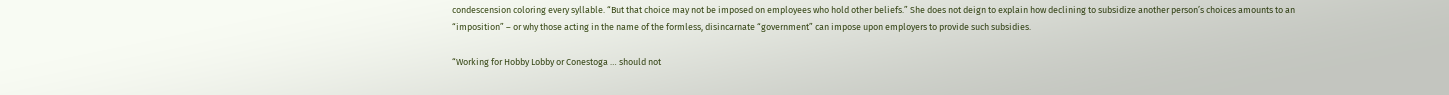condescension coloring every syllable. “But that choice may not be imposed on employees who hold other beliefs.” She does not deign to explain how declining to subsidize another person’s choices amounts to an “imposition” – or why those acting in the name of the formless, disincarnate “government” can impose upon employers to provide such subsidies.

“Working for Hobby Lobby or Conestoga … should not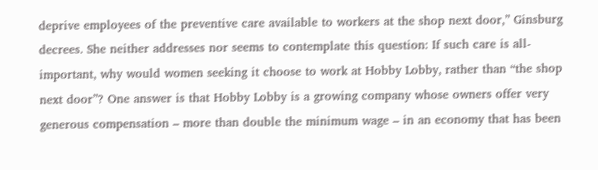deprive employees of the preventive care available to workers at the shop next door,” Ginsburg decrees. She neither addresses nor seems to contemplate this question: If such care is all-important, why would women seeking it choose to work at Hobby Lobby, rather than “the shop next door”? One answer is that Hobby Lobby is a growing company whose owners offer very generous compensation – more than double the minimum wage – in an economy that has been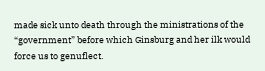made sick unto death through the ministrations of the “government” before which Ginsburg and her ilk would force us to genuflect.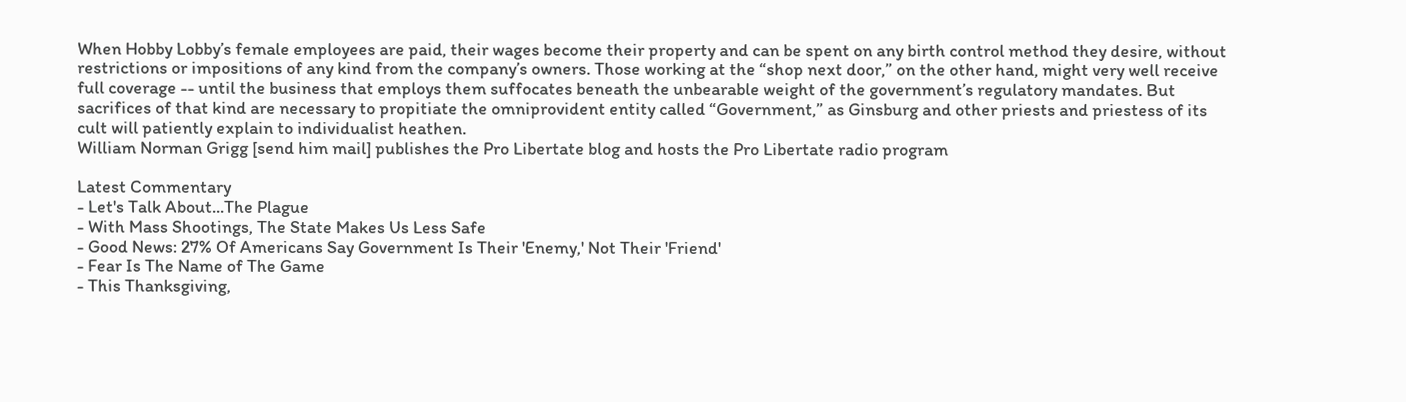When Hobby Lobby’s female employees are paid, their wages become their property and can be spent on any birth control method they desire, without restrictions or impositions of any kind from the company’s owners. Those working at the “shop next door,” on the other hand, might very well receive full coverage -- until the business that employs them suffocates beneath the unbearable weight of the government’s regulatory mandates. But sacrifices of that kind are necessary to propitiate the omniprovident entity called “Government,” as Ginsburg and other priests and priestess of its cult will patiently explain to individualist heathen.
William Norman Grigg [send him mail] publishes the Pro Libertate blog and hosts the Pro Libertate radio program

Latest Commentary
- Let's Talk About...The Plague
- With Mass Shootings, The State Makes Us Less Safe
- Good News: 27% Of Americans Say Government Is Their 'Enemy,' Not Their 'Friend'
- Fear Is The Name of The Game
- This Thanksgiving,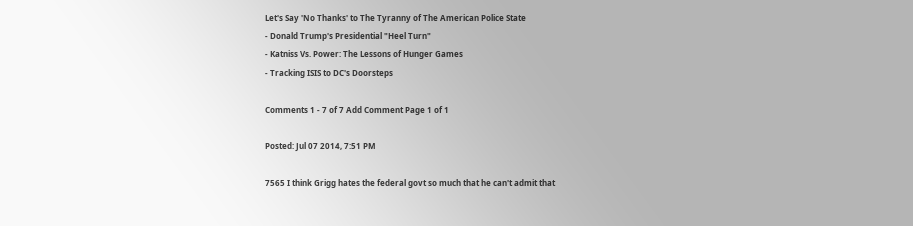Let's Say 'No Thanks' to The Tyranny of The American Police State
- Donald Trump's Presidential "Heel Turn"
- Katniss Vs. Power: The Lessons of Hunger Games
- Tracking ISIS to DC's Doorsteps

Comments 1 - 7 of 7 Add Comment Page 1 of 1

Posted: Jul 07 2014, 7:51 PM

7565 I think Grigg hates the federal govt so much that he can't admit that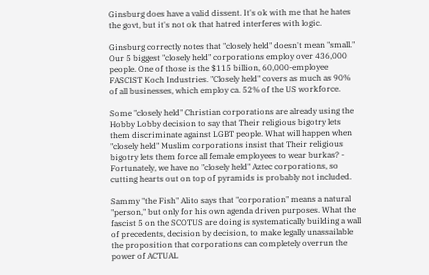Ginsburg does have a valid dissent. It's ok with me that he hates the govt, but it's not ok that hatred interferes with logic.

Ginsburg correctly notes that "closely held" doesn't mean "small." Our 5 biggest "closely held" corporations employ over 436,000 people. One of those is the $115 billion, 60,000-employee FASCIST Koch Industries. "Closely held" covers as much as 90% of all businesses, which employ ca. 52% of the US workforce.

Some "closely held" Christian corporations are already using the Hobby Lobby decision to say that Their religious bigotry lets them discriminate against LGBT people. What will happen when "closely held" Muslim corporations insist that Their religious bigotry lets them force all female employees to wear burkas? - Fortunately, we have no "closely held" Aztec corporations, so cutting hearts out on top of pyramids is probably not included.

Sammy "the Fish" Alito says that "corporation" means a natural "person," but only for his own agenda driven purposes. What the fascist 5 on the SCOTUS are doing is systematically building a wall of precedents, decision by decision, to make legally unassailable the proposition that corporations can completely overrun the power of ACTUAL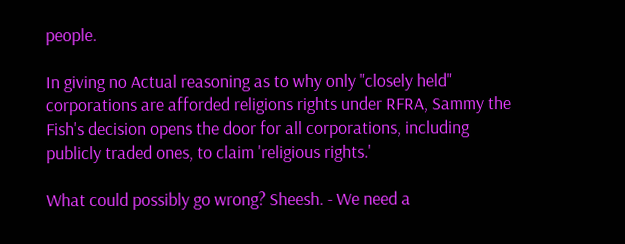people.

In giving no Actual reasoning as to why only "closely held" corporations are afforded religions rights under RFRA, Sammy the Fish's decision opens the door for all corporations, including publicly traded ones, to claim 'religious rights.'

What could possibly go wrong? Sheesh. - We need a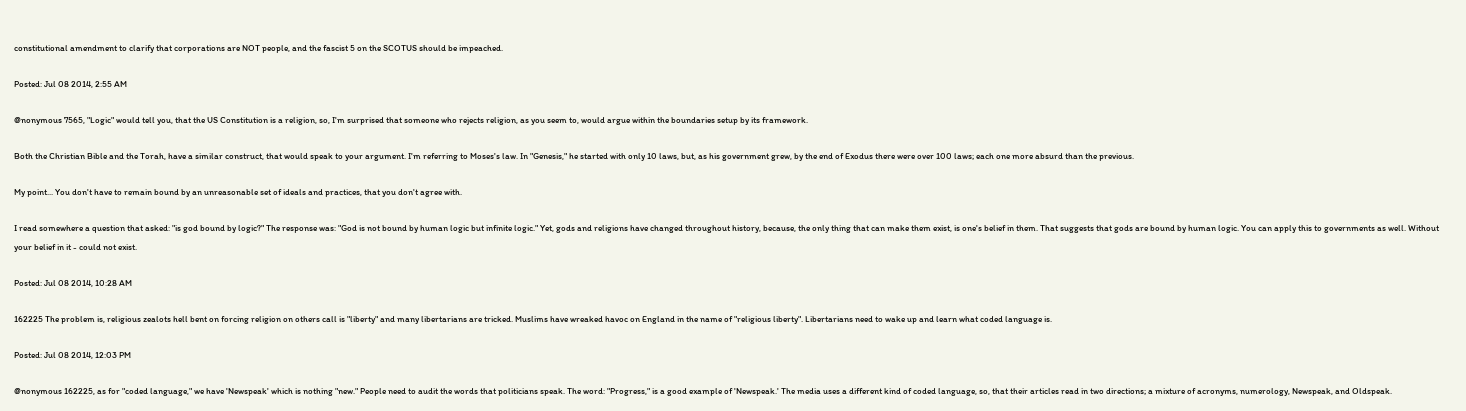constitutional amendment to clarify that corporations are NOT people, and the fascist 5 on the SCOTUS should be impeached.

Posted: Jul 08 2014, 2:55 AM

@nonymous 7565, "Logic" would tell you, that the US Constitution is a religion, so, I'm surprised that someone who rejects religion, as you seem to, would argue within the boundaries setup by its framework.

Both the Christian Bible and the Torah, have a similar construct, that would speak to your argument. I'm referring to Moses's law. In "Genesis," he started with only 10 laws, but, as his government grew, by the end of Exodus there were over 100 laws; each one more absurd than the previous.

My point... You don't have to remain bound by an unreasonable set of ideals and practices, that you don't agree with.

I read somewhere a question that asked: "is god bound by logic?" The response was: "God is not bound by human logic but infinite logic." Yet, gods and religions have changed throughout history, because, the only thing that can make them exist, is one's belief in them. That suggests that gods are bound by human logic. You can apply this to governments as well. Without your belief in it - could not exist.

Posted: Jul 08 2014, 10:28 AM

162225 The problem is, religious zealots hell bent on forcing religion on others call is "liberty" and many libertarians are tricked. Muslims have wreaked havoc on England in the name of "religious liberty". Libertarians need to wake up and learn what coded language is.

Posted: Jul 08 2014, 12:03 PM

@nonymous 162225, as for "coded language," we have 'Newspeak' which is nothing "new." People need to audit the words that politicians speak. The word: "Progress," is a good example of 'Newspeak.' The media uses a different kind of coded language, so, that their articles read in two directions; a mixture of acronyms, numerology, Newspeak, and Oldspeak.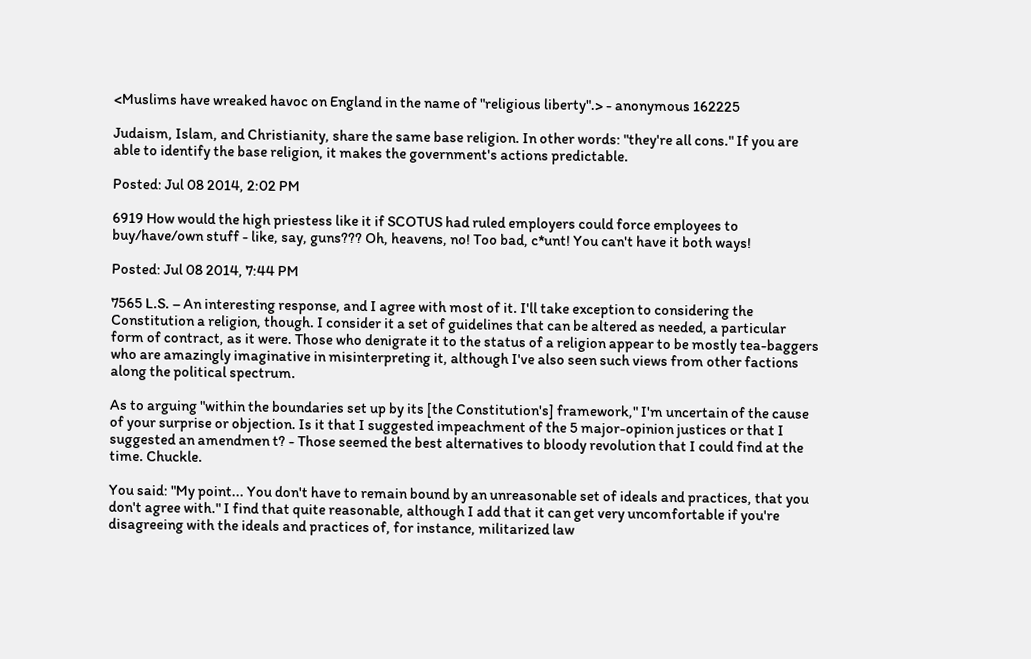<Muslims have wreaked havoc on England in the name of "religious liberty".> - anonymous 162225

Judaism, Islam, and Christianity, share the same base religion. In other words: "they're all cons." If you are able to identify the base religion, it makes the government's actions predictable.

Posted: Jul 08 2014, 2:02 PM

6919 How would the high priestess like it if SCOTUS had ruled employers could force employees to buy/have/own stuff - like, say, guns??? Oh, heavens, no! Too bad, c*unt! You can't have it both ways!

Posted: Jul 08 2014, 7:44 PM

7565 L.S. – An interesting response, and I agree with most of it. I'll take exception to considering the Constitution a religion, though. I consider it a set of guidelines that can be altered as needed, a particular form of contract, as it were. Those who denigrate it to the status of a religion appear to be mostly tea-baggers who are amazingly imaginative in misinterpreting it, although I've also seen such views from other factions along the political spectrum.

As to arguing "within the boundaries set up by its [the Constitution's] framework," I'm uncertain of the cause of your surprise or objection. Is it that I suggested impeachment of the 5 major-opinion justices or that I suggested an amendmen t? - Those seemed the best alternatives to bloody revolution that I could find at the time. Chuckle.

You said: "My point... You don't have to remain bound by an unreasonable set of ideals and practices, that you don't agree with." I find that quite reasonable, although I add that it can get very uncomfortable if you're disagreeing with the ideals and practices of, for instance, militarized law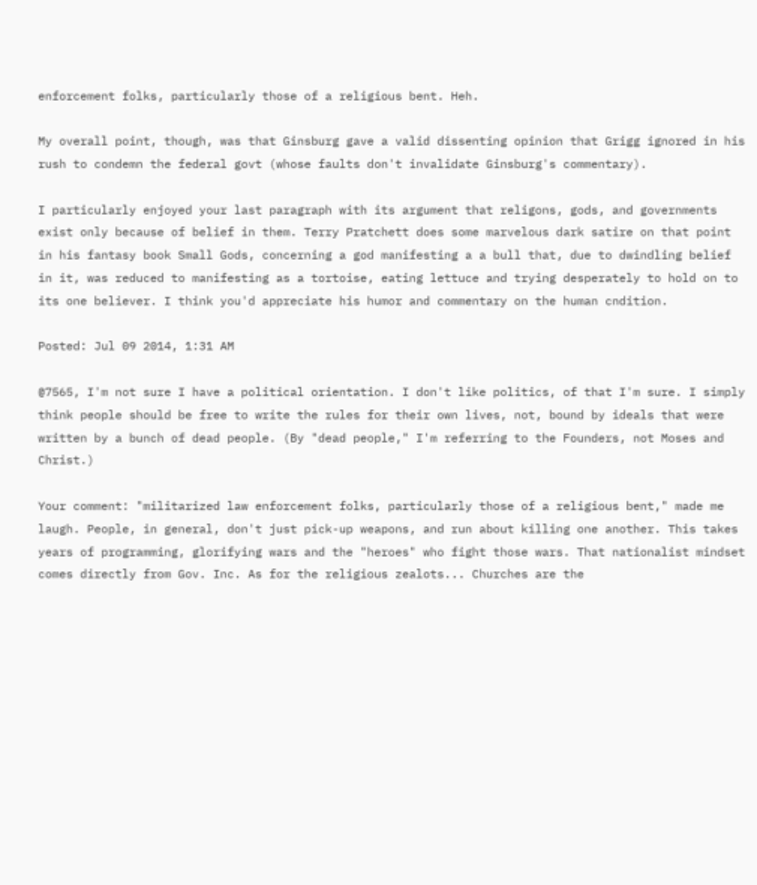enforcement folks, particularly those of a religious bent. Heh.

My overall point, though, was that Ginsburg gave a valid dissenting opinion that Grigg ignored in his rush to condemn the federal govt (whose faults don't invalidate Ginsburg's commentary).

I particularly enjoyed your last paragraph with its argument that religons, gods, and governments exist only because of belief in them. Terry Pratchett does some marvelous dark satire on that point in his fantasy book Small Gods, concerning a god manifesting a a bull that, due to dwindling belief in it, was reduced to manifesting as a tortoise, eating lettuce and trying desperately to hold on to its one believer. I think you'd appreciate his humor and commentary on the human cndition.

Posted: Jul 09 2014, 1:31 AM

@7565, I'm not sure I have a political orientation. I don't like politics, of that I'm sure. I simply think people should be free to write the rules for their own lives, not, bound by ideals that were written by a bunch of dead people. (By "dead people," I'm referring to the Founders, not Moses and Christ.)

Your comment: "militarized law enforcement folks, particularly those of a religious bent," made me laugh. People, in general, don't just pick-up weapons, and run about killing one another. This takes years of programming, glorifying wars and the "heroes" who fight those wars. That nationalist mindset comes directly from Gov. Inc. As for the religious zealots... Churches are the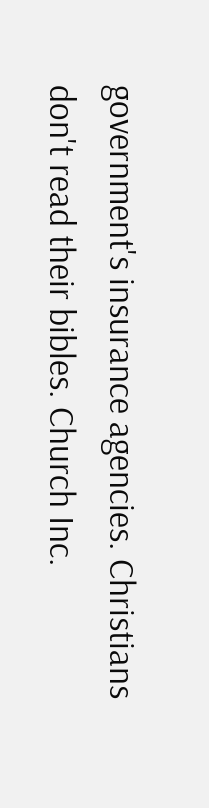government's insurance agencies. Christians don't read their bibles. Church Inc.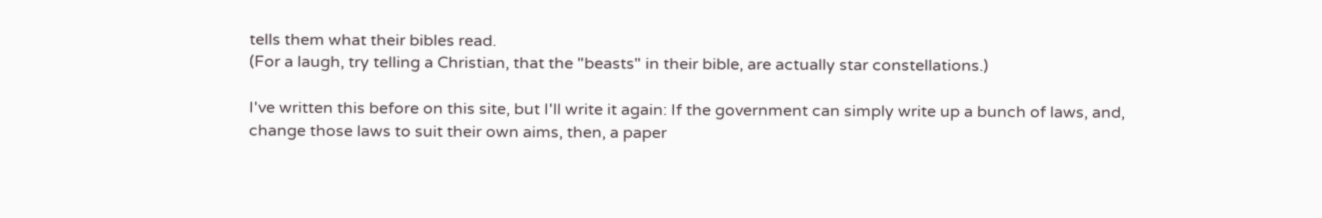tells them what their bibles read.
(For a laugh, try telling a Christian, that the "beasts" in their bible, are actually star constellations.)

I've written this before on this site, but I'll write it again: If the government can simply write up a bunch of laws, and, change those laws to suit their own aims, then, a paper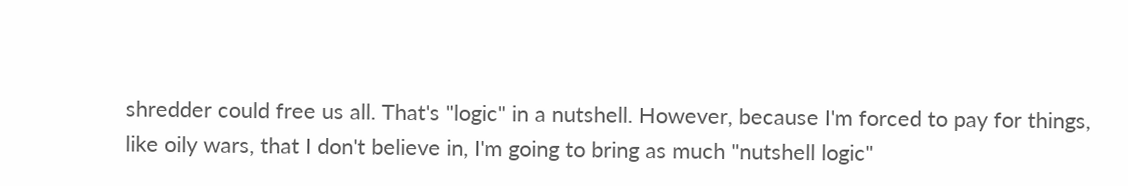shredder could free us all. That's "logic" in a nutshell. However, because I'm forced to pay for things, like oily wars, that I don't believe in, I'm going to bring as much "nutshell logic"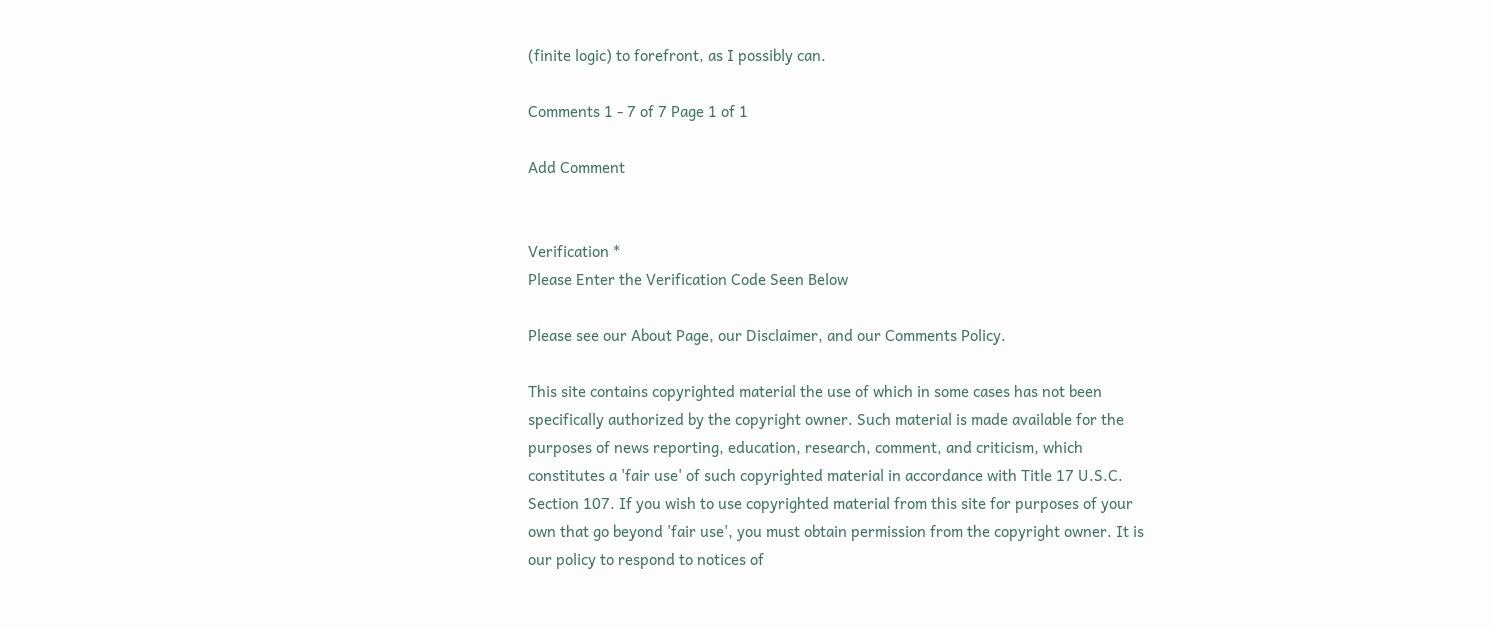(finite logic) to forefront, as I possibly can.

Comments 1 - 7 of 7 Page 1 of 1

Add Comment


Verification *
Please Enter the Verification Code Seen Below

Please see our About Page, our Disclaimer, and our Comments Policy.

This site contains copyrighted material the use of which in some cases has not been specifically authorized by the copyright owner. Such material is made available for the purposes of news reporting, education, research, comment, and criticism, which constitutes a 'fair use' of such copyrighted material in accordance with Title 17 U.S.C. Section 107. If you wish to use copyrighted material from this site for purposes of your own that go beyond 'fair use', you must obtain permission from the copyright owner. It is our policy to respond to notices of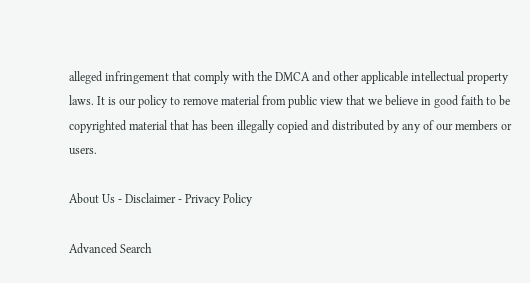alleged infringement that comply with the DMCA and other applicable intellectual property laws. It is our policy to remove material from public view that we believe in good faith to be copyrighted material that has been illegally copied and distributed by any of our members or users.

About Us - Disclaimer - Privacy Policy

Advanced Search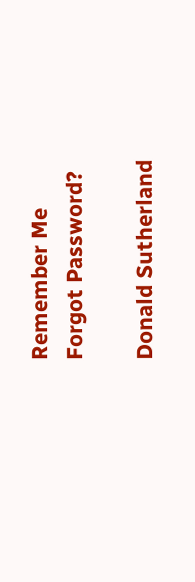Remember Me
Forgot Password?

Donald Sutherland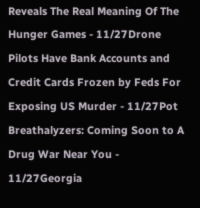Reveals The Real Meaning Of The Hunger Games - 11/27Drone Pilots Have Bank Accounts and Credit Cards Frozen by Feds For Exposing US Murder - 11/27Pot Breathalyzers: Coming Soon to A Drug War Near You - 11/27Georgia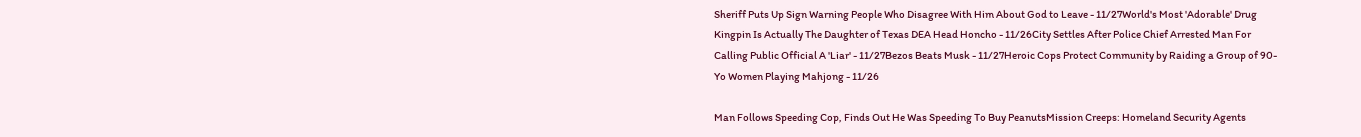Sheriff Puts Up Sign Warning People Who Disagree With Him About God to Leave - 11/27World's Most 'Adorable' Drug Kingpin Is Actually The Daughter of Texas DEA Head Honcho - 11/26City Settles After Police Chief Arrested Man For Calling Public Official A 'Liar' - 11/27Bezos Beats Musk - 11/27Heroic Cops Protect Community by Raiding a Group of 90-Yo Women Playing Mahjong - 11/26

Man Follows Speeding Cop, Finds Out He Was Speeding To Buy PeanutsMission Creeps: Homeland Security Agents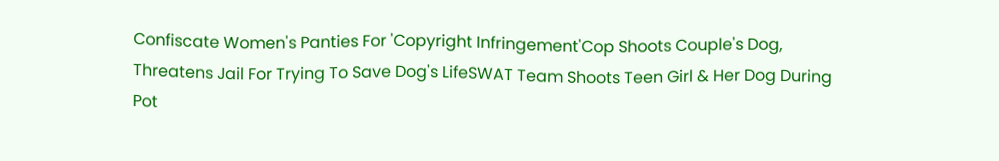Confiscate Women's Panties For 'Copyright Infringement'Cop Shoots Couple's Dog, Threatens Jail For Trying To Save Dog's LifeSWAT Team Shoots Teen Girl & Her Dog During Pot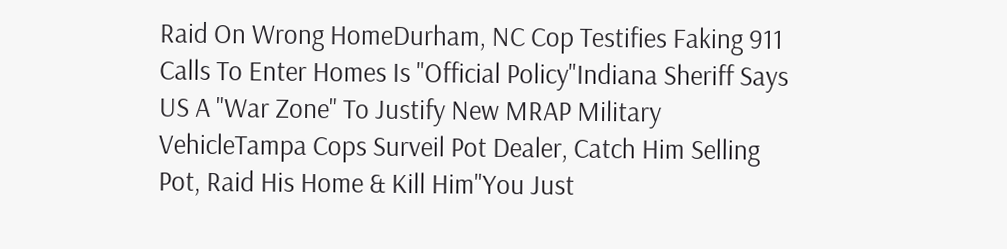Raid On Wrong HomeDurham, NC Cop Testifies Faking 911 Calls To Enter Homes Is "Official Policy"Indiana Sheriff Says US A "War Zone" To Justify New MRAP Military VehicleTampa Cops Surveil Pot Dealer, Catch Him Selling Pot, Raid His Home & Kill Him"You Just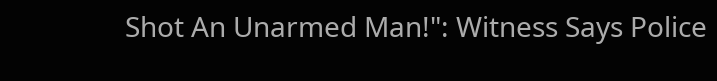Shot An Unarmed Man!": Witness Says Police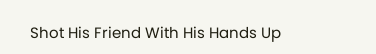Shot His Friend With His Hands Up